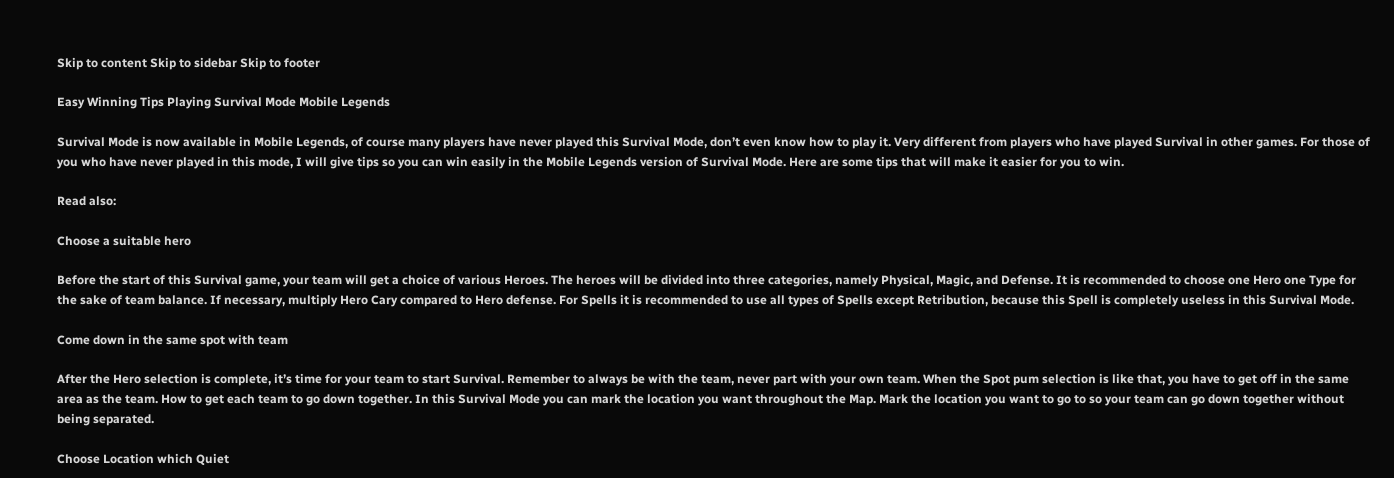Skip to content Skip to sidebar Skip to footer

Easy Winning Tips Playing Survival Mode Mobile Legends

Survival Mode is now available in Mobile Legends, of course many players have never played this Survival Mode, don’t even know how to play it. Very different from players who have played Survival in other games. For those of you who have never played in this mode, I will give tips so you can win easily in the Mobile Legends version of Survival Mode. Here are some tips that will make it easier for you to win.

Read also:

Choose a suitable hero

Before the start of this Survival game, your team will get a choice of various Heroes. The heroes will be divided into three categories, namely Physical, Magic, and Defense. It is recommended to choose one Hero one Type for the sake of team balance. If necessary, multiply Hero Cary compared to Hero defense. For Spells it is recommended to use all types of Spells except Retribution, because this Spell is completely useless in this Survival Mode.

Come down in the same spot with team

After the Hero selection is complete, it’s time for your team to start Survival. Remember to always be with the team, never part with your own team. When the Spot pum selection is like that, you have to get off in the same area as the team. How to get each team to go down together. In this Survival Mode you can mark the location you want throughout the Map. Mark the location you want to go to so your team can go down together without being separated.

Choose Location which Quiet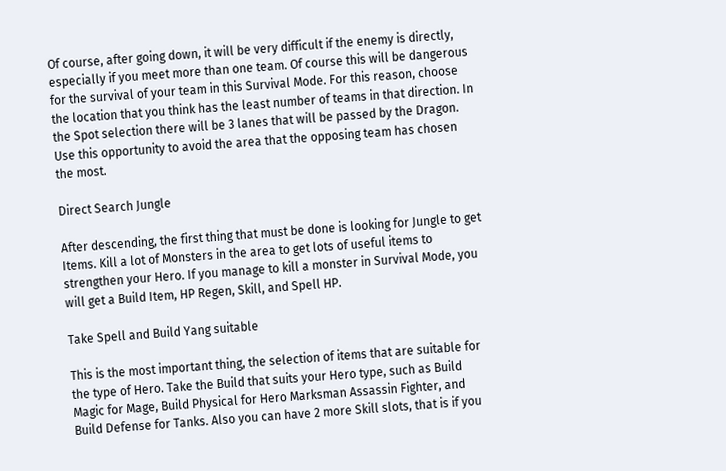Of course, after going down, it will be very difficult if the enemy is directly, especially if you meet more than one team. Of course this will be dangerous for the survival of your team in this Survival Mode. For this reason, choose the location that you think has the least number of teams in that direction. In the Spot selection there will be 3 lanes that will be passed by the Dragon. Use this opportunity to avoid the area that the opposing team has chosen the most.

Direct Search Jungle

After descending, the first thing that must be done is looking for Jungle to get Items. Kill a lot of Monsters in the area to get lots of useful items to strengthen your Hero. If you manage to kill a monster in Survival Mode, you will get a Build Item, HP Regen, Skill, and Spell HP.

Take Spell and Build Yang suitable

This is the most important thing, the selection of items that are suitable for the type of Hero. Take the Build that suits your Hero type, such as Build Magic for Mage, Build Physical for Hero Marksman Assassin Fighter, and Build Defense for Tanks. Also you can have 2 more Skill slots, that is if you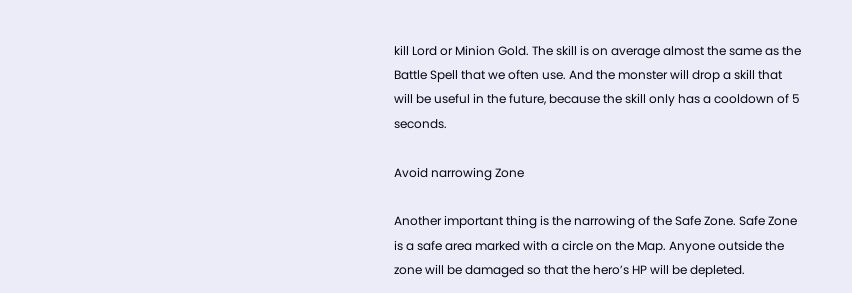kill Lord or Minion Gold. The skill is on average almost the same as the Battle Spell that we often use. And the monster will drop a skill that will be useful in the future, because the skill only has a cooldown of 5 seconds.

Avoid narrowing Zone

Another important thing is the narrowing of the Safe Zone. Safe Zone is a safe area marked with a circle on the Map. Anyone outside the zone will be damaged so that the hero’s HP will be depleted.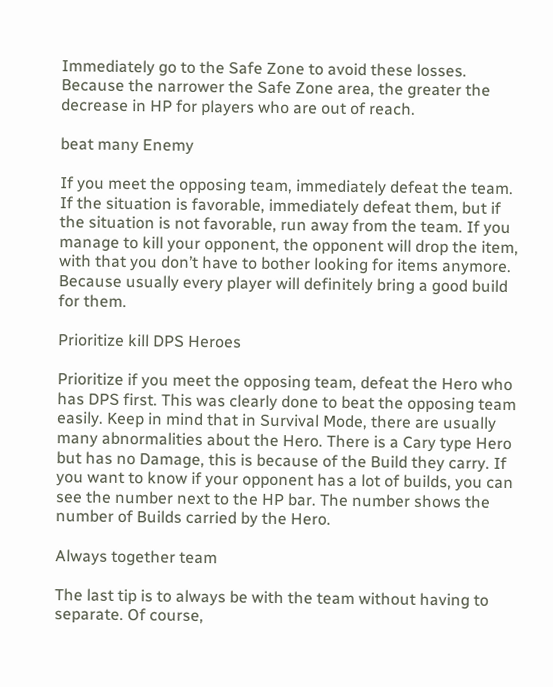Immediately go to the Safe Zone to avoid these losses. Because the narrower the Safe Zone area, the greater the decrease in HP for players who are out of reach.

beat many Enemy

If you meet the opposing team, immediately defeat the team. If the situation is favorable, immediately defeat them, but if the situation is not favorable, run away from the team. If you manage to kill your opponent, the opponent will drop the item, with that you don’t have to bother looking for items anymore. Because usually every player will definitely bring a good build for them.

Prioritize kill DPS Heroes

Prioritize if you meet the opposing team, defeat the Hero who has DPS first. This was clearly done to beat the opposing team easily. Keep in mind that in Survival Mode, there are usually many abnormalities about the Hero. There is a Cary type Hero but has no Damage, this is because of the Build they carry. If you want to know if your opponent has a lot of builds, you can see the number next to the HP bar. The number shows the number of Builds carried by the Hero.

Always together team

The last tip is to always be with the team without having to separate. Of course,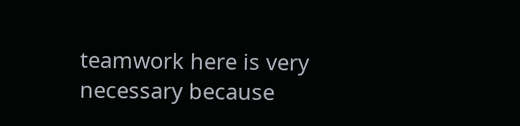teamwork here is very necessary because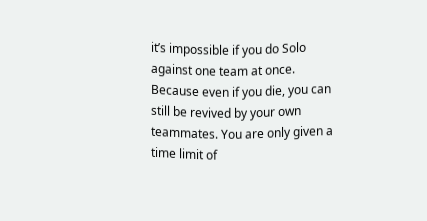it’s impossible if you do Solo against one team at once. Because even if you die, you can still be revived by your own teammates. You are only given a time limit of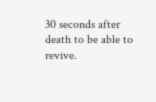30 seconds after death to be able to revive.